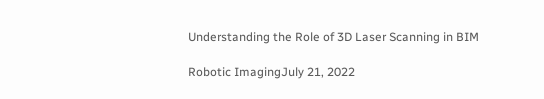Understanding the Role of 3D Laser Scanning in BIM

Robotic ImagingJuly 21, 2022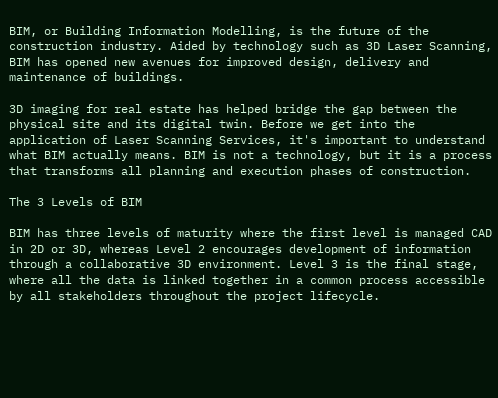BIM, or Building Information Modelling, is the future of the construction industry. Aided by technology such as 3D Laser Scanning, BIM has opened new avenues for improved design, delivery and maintenance of buildings.

3D imaging for real estate has helped bridge the gap between the physical site and its digital twin. Before we get into the application of Laser Scanning Services, it's important to understand what BIM actually means. BIM is not a technology, but it is a process that transforms all planning and execution phases of construction.

The 3 Levels of BIM

BIM has three levels of maturity where the first level is managed CAD in 2D or 3D, whereas Level 2 encourages development of information through a collaborative 3D environment. Level 3 is the final stage, where all the data is linked together in a common process accessible by all stakeholders throughout the project lifecycle.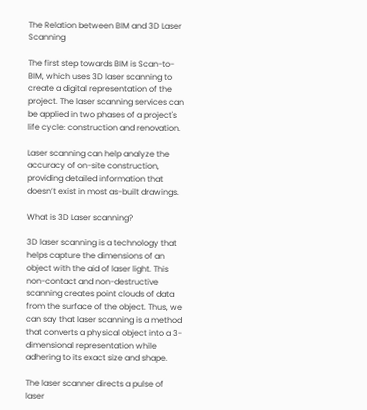The Relation between BIM and 3D Laser Scanning

The first step towards BIM is Scan-to-BIM, which uses 3D laser scanning to create a digital representation of the project. The laser scanning services can be applied in two phases of a project's life cycle: construction and renovation.

Laser scanning can help analyze the accuracy of on-site construction, providing detailed information that doesn’t exist in most as-built drawings.

What is 3D Laser scanning?

3D laser scanning is a technology that helps capture the dimensions of an object with the aid of laser light. This non-contact and non-destructive scanning creates point clouds of data from the surface of the object. Thus, we can say that laser scanning is a method that converts a physical object into a 3-dimensional representation while adhering to its exact size and shape.

The laser scanner directs a pulse of laser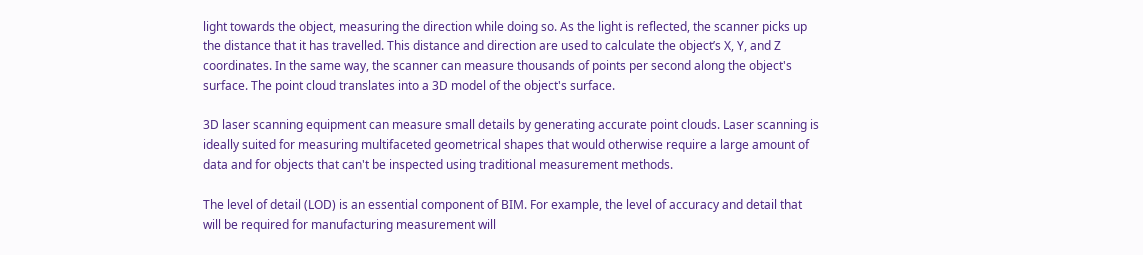light towards the object, measuring the direction while doing so. As the light is reflected, the scanner picks up the distance that it has travelled. This distance and direction are used to calculate the object’s X, Y, and Z coordinates. In the same way, the scanner can measure thousands of points per second along the object's surface. The point cloud translates into a 3D model of the object's surface.

3D laser scanning equipment can measure small details by generating accurate point clouds. Laser scanning is ideally suited for measuring multifaceted geometrical shapes that would otherwise require a large amount of data and for objects that can't be inspected using traditional measurement methods.

The level of detail (LOD) is an essential component of BIM. For example, the level of accuracy and detail that will be required for manufacturing measurement will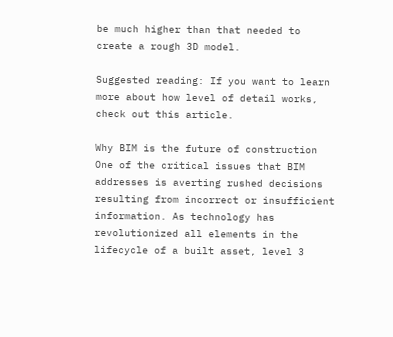be much higher than that needed to create a rough 3D model.

Suggested reading: If you want to learn more about how level of detail works, check out this article.

Why BIM is the future of construction One of the critical issues that BIM addresses is averting rushed decisions resulting from incorrect or insufficient information. As technology has revolutionized all elements in the lifecycle of a built asset, level 3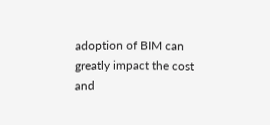adoption of BIM can greatly impact the cost and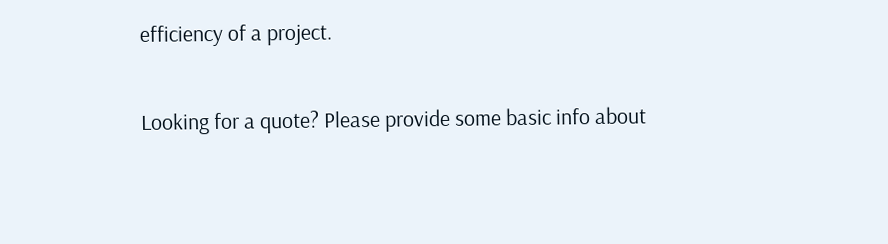efficiency of a project.

Looking for a quote? Please provide some basic info about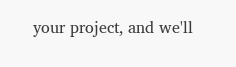your project, and we'll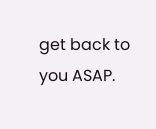get back to you ASAP.